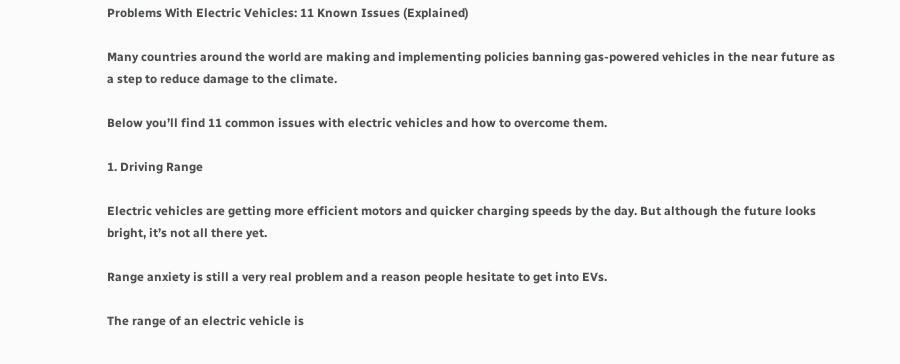Problems With Electric Vehicles: 11 Known Issues (Explained)

Many countries around the world are making and implementing policies banning gas-powered vehicles in the near future as a step to reduce damage to the climate.

Below you’ll find 11 common issues with electric vehicles and how to overcome them.

1. Driving Range

Electric vehicles are getting more efficient motors and quicker charging speeds by the day. But although the future looks bright, it’s not all there yet.

Range anxiety is still a very real problem and a reason people hesitate to get into EVs.

The range of an electric vehicle is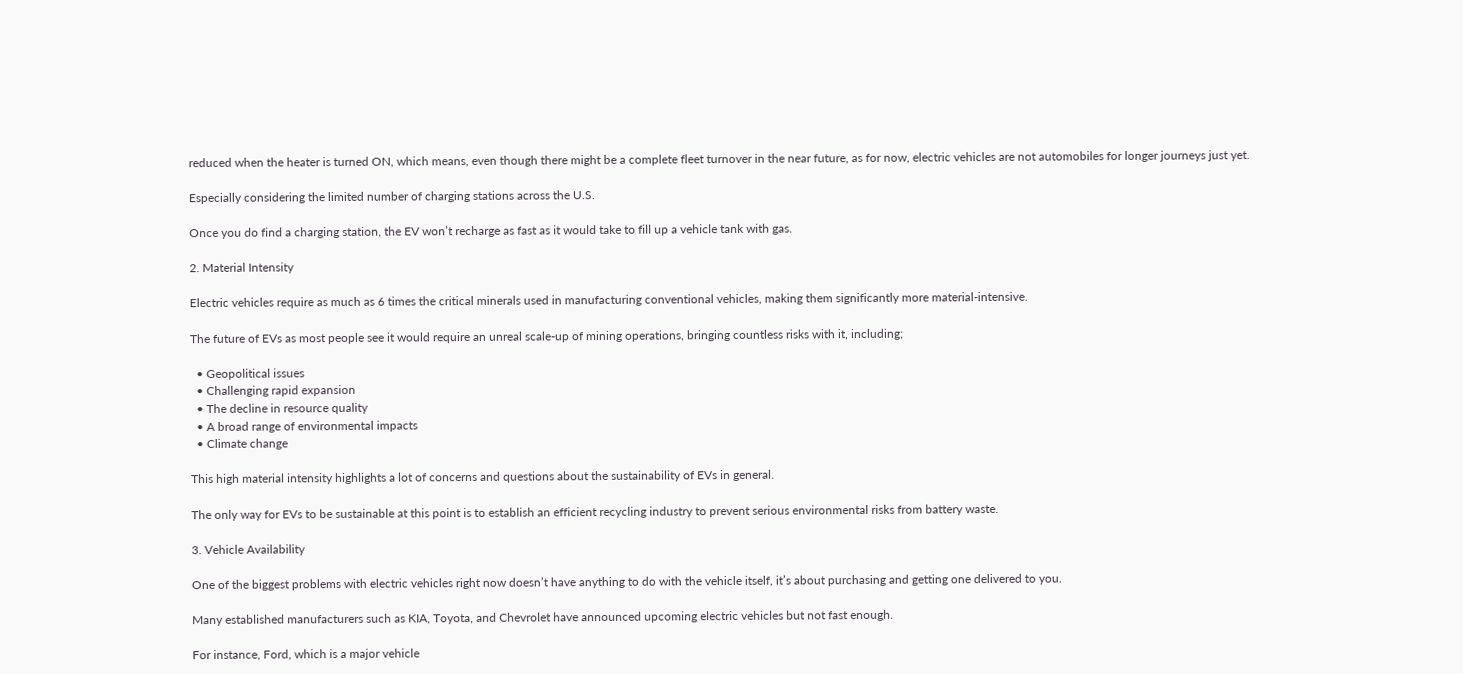reduced when the heater is turned ON, which means, even though there might be a complete fleet turnover in the near future, as for now, electric vehicles are not automobiles for longer journeys just yet.

Especially considering the limited number of charging stations across the U.S.

Once you do find a charging station, the EV won’t recharge as fast as it would take to fill up a vehicle tank with gas.

2. Material Intensity

Electric vehicles require as much as 6 times the critical minerals used in manufacturing conventional vehicles, making them significantly more material-intensive.

The future of EVs as most people see it would require an unreal scale-up of mining operations, bringing countless risks with it, including;

  • Geopolitical issues
  • Challenging rapid expansion
  • The decline in resource quality
  • A broad range of environmental impacts
  • Climate change

This high material intensity highlights a lot of concerns and questions about the sustainability of EVs in general.

The only way for EVs to be sustainable at this point is to establish an efficient recycling industry to prevent serious environmental risks from battery waste.

3. Vehicle Availability

One of the biggest problems with electric vehicles right now doesn’t have anything to do with the vehicle itself, it’s about purchasing and getting one delivered to you.

Many established manufacturers such as KIA, Toyota, and Chevrolet have announced upcoming electric vehicles but not fast enough.

For instance, Ford, which is a major vehicle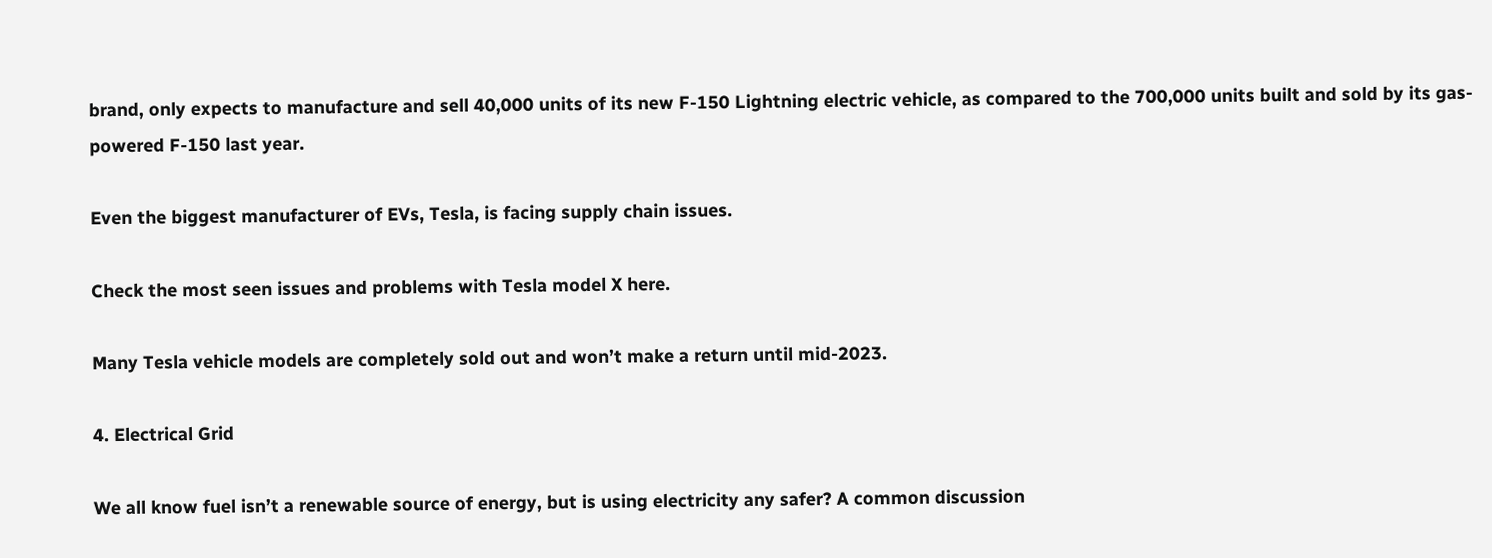brand, only expects to manufacture and sell 40,000 units of its new F-150 Lightning electric vehicle, as compared to the 700,000 units built and sold by its gas-powered F-150 last year.

Even the biggest manufacturer of EVs, Tesla, is facing supply chain issues.

Check the most seen issues and problems with Tesla model X here.

Many Tesla vehicle models are completely sold out and won’t make a return until mid-2023.

4. Electrical Grid

We all know fuel isn’t a renewable source of energy, but is using electricity any safer? A common discussion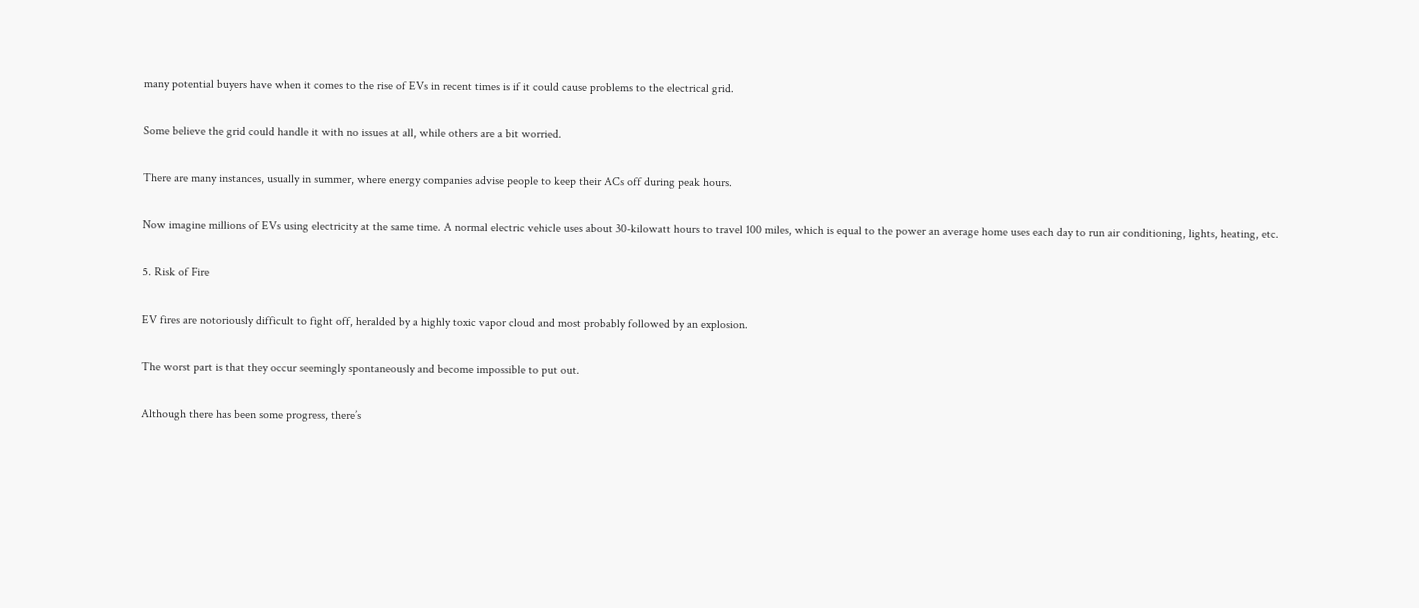many potential buyers have when it comes to the rise of EVs in recent times is if it could cause problems to the electrical grid.

Some believe the grid could handle it with no issues at all, while others are a bit worried.

There are many instances, usually in summer, where energy companies advise people to keep their ACs off during peak hours.

Now imagine millions of EVs using electricity at the same time. A normal electric vehicle uses about 30-kilowatt hours to travel 100 miles, which is equal to the power an average home uses each day to run air conditioning, lights, heating, etc.

5. Risk of Fire

EV fires are notoriously difficult to fight off, heralded by a highly toxic vapor cloud and most probably followed by an explosion.

The worst part is that they occur seemingly spontaneously and become impossible to put out.

Although there has been some progress, there’s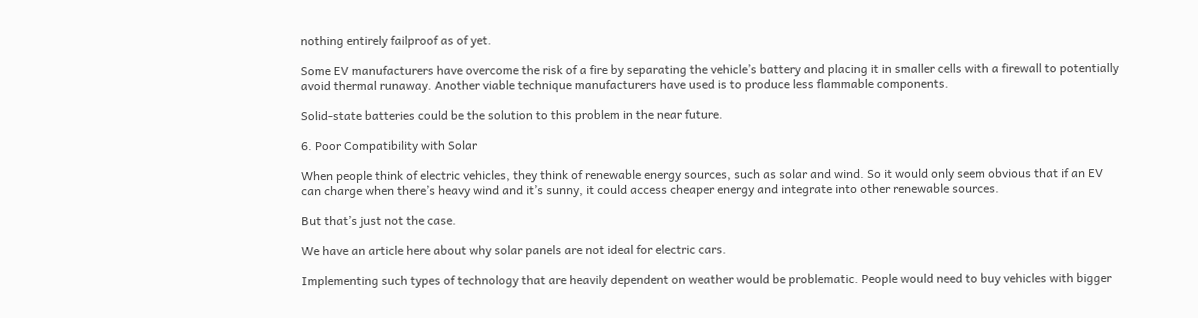nothing entirely failproof as of yet.

Some EV manufacturers have overcome the risk of a fire by separating the vehicle’s battery and placing it in smaller cells with a firewall to potentially avoid thermal runaway. Another viable technique manufacturers have used is to produce less flammable components.

Solid-state batteries could be the solution to this problem in the near future.

6. Poor Compatibility with Solar

When people think of electric vehicles, they think of renewable energy sources, such as solar and wind. So it would only seem obvious that if an EV can charge when there’s heavy wind and it’s sunny, it could access cheaper energy and integrate into other renewable sources.

But that’s just not the case.

We have an article here about why solar panels are not ideal for electric cars.

Implementing such types of technology that are heavily dependent on weather would be problematic. People would need to buy vehicles with bigger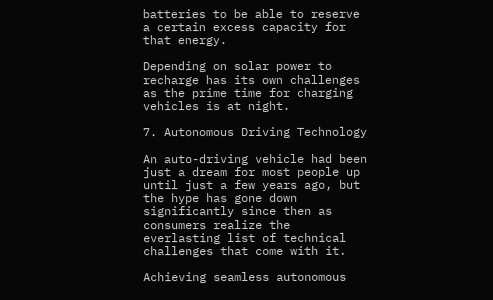batteries to be able to reserve a certain excess capacity for that energy.

Depending on solar power to recharge has its own challenges as the prime time for charging vehicles is at night.

7. Autonomous Driving Technology

An auto-driving vehicle had been just a dream for most people up until just a few years ago, but the hype has gone down significantly since then as consumers realize the everlasting list of technical challenges that come with it.

Achieving seamless autonomous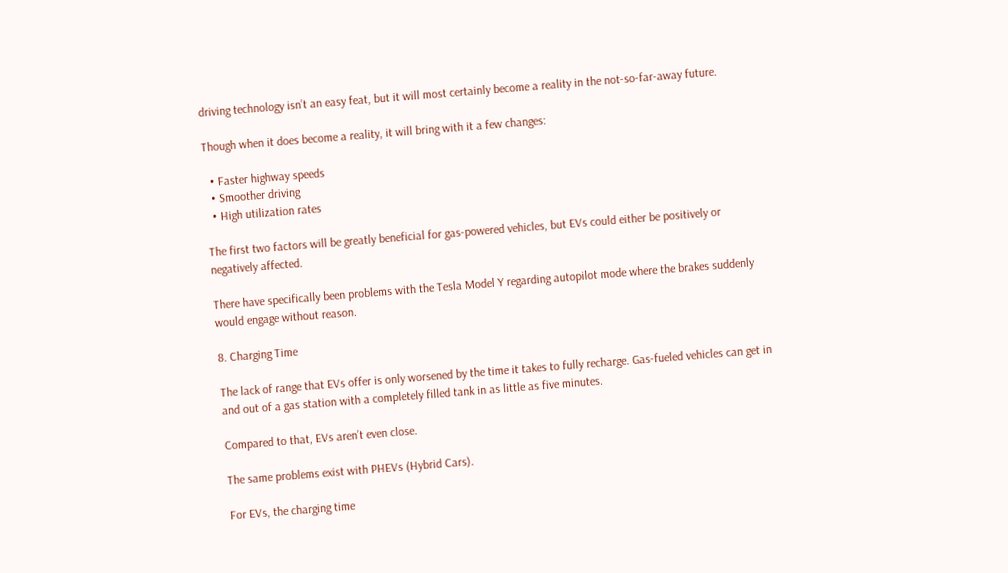driving technology isn’t an easy feat, but it will most certainly become a reality in the not-so-far-away future.

Though when it does become a reality, it will bring with it a few changes:

  • Faster highway speeds
  • Smoother driving
  • High utilization rates

The first two factors will be greatly beneficial for gas-powered vehicles, but EVs could either be positively or negatively affected.

There have specifically been problems with the Tesla Model Y regarding autopilot mode where the brakes suddenly would engage without reason.

8. Charging Time

The lack of range that EVs offer is only worsened by the time it takes to fully recharge. Gas-fueled vehicles can get in and out of a gas station with a completely filled tank in as little as five minutes.

Compared to that, EVs aren’t even close.

The same problems exist with PHEVs (Hybrid Cars).

For EVs, the charging time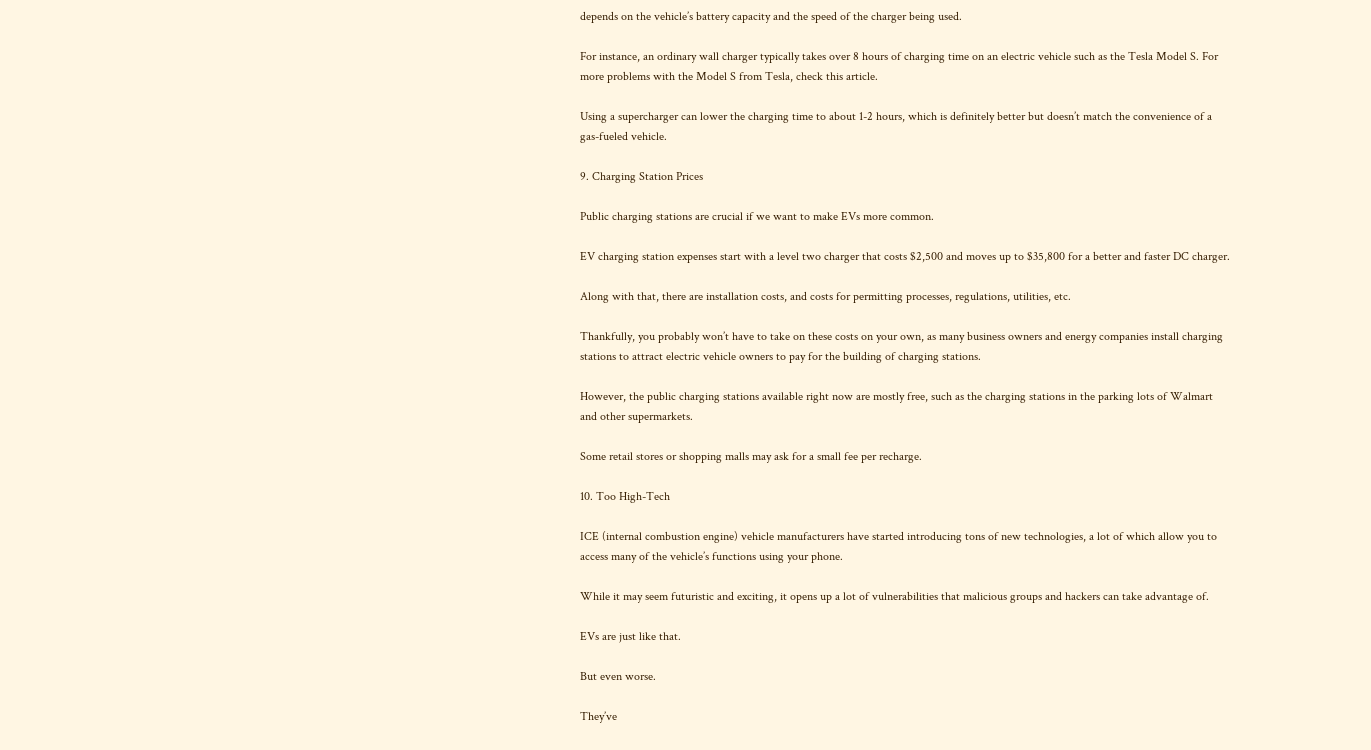depends on the vehicle’s battery capacity and the speed of the charger being used.

For instance, an ordinary wall charger typically takes over 8 hours of charging time on an electric vehicle such as the Tesla Model S. For more problems with the Model S from Tesla, check this article.

Using a supercharger can lower the charging time to about 1-2 hours, which is definitely better but doesn’t match the convenience of a gas-fueled vehicle.

9. Charging Station Prices

Public charging stations are crucial if we want to make EVs more common.

EV charging station expenses start with a level two charger that costs $2,500 and moves up to $35,800 for a better and faster DC charger.

Along with that, there are installation costs, and costs for permitting processes, regulations, utilities, etc.

Thankfully, you probably won’t have to take on these costs on your own, as many business owners and energy companies install charging stations to attract electric vehicle owners to pay for the building of charging stations.

However, the public charging stations available right now are mostly free, such as the charging stations in the parking lots of Walmart and other supermarkets.

Some retail stores or shopping malls may ask for a small fee per recharge.

10. Too High-Tech

ICE (internal combustion engine) vehicle manufacturers have started introducing tons of new technologies, a lot of which allow you to access many of the vehicle’s functions using your phone.

While it may seem futuristic and exciting, it opens up a lot of vulnerabilities that malicious groups and hackers can take advantage of.

EVs are just like that.

But even worse.

They’ve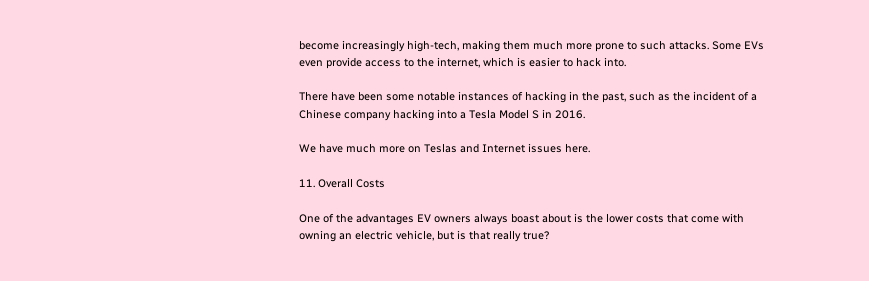become increasingly high-tech, making them much more prone to such attacks. Some EVs even provide access to the internet, which is easier to hack into.

There have been some notable instances of hacking in the past, such as the incident of a Chinese company hacking into a Tesla Model S in 2016.

We have much more on Teslas and Internet issues here.

11. Overall Costs

One of the advantages EV owners always boast about is the lower costs that come with owning an electric vehicle, but is that really true?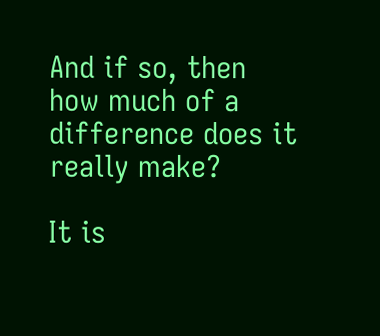And if so, then how much of a difference does it really make?

It is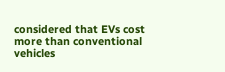considered that EVs cost more than conventional vehicles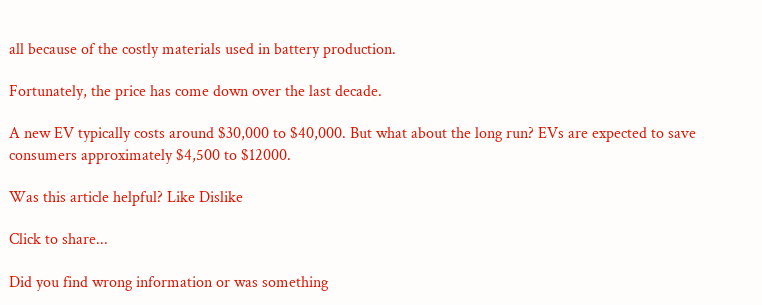all because of the costly materials used in battery production.

Fortunately, the price has come down over the last decade.

A new EV typically costs around $30,000 to $40,000. But what about the long run? EVs are expected to save consumers approximately $4,500 to $12000.

Was this article helpful? Like Dislike

Click to share...

Did you find wrong information or was something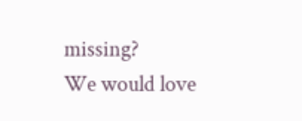missing?
We would love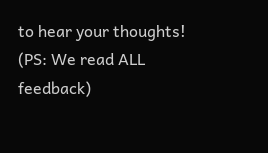to hear your thoughts! (PS: We read ALL feedback)